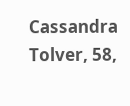Cassandra Tolver, 58,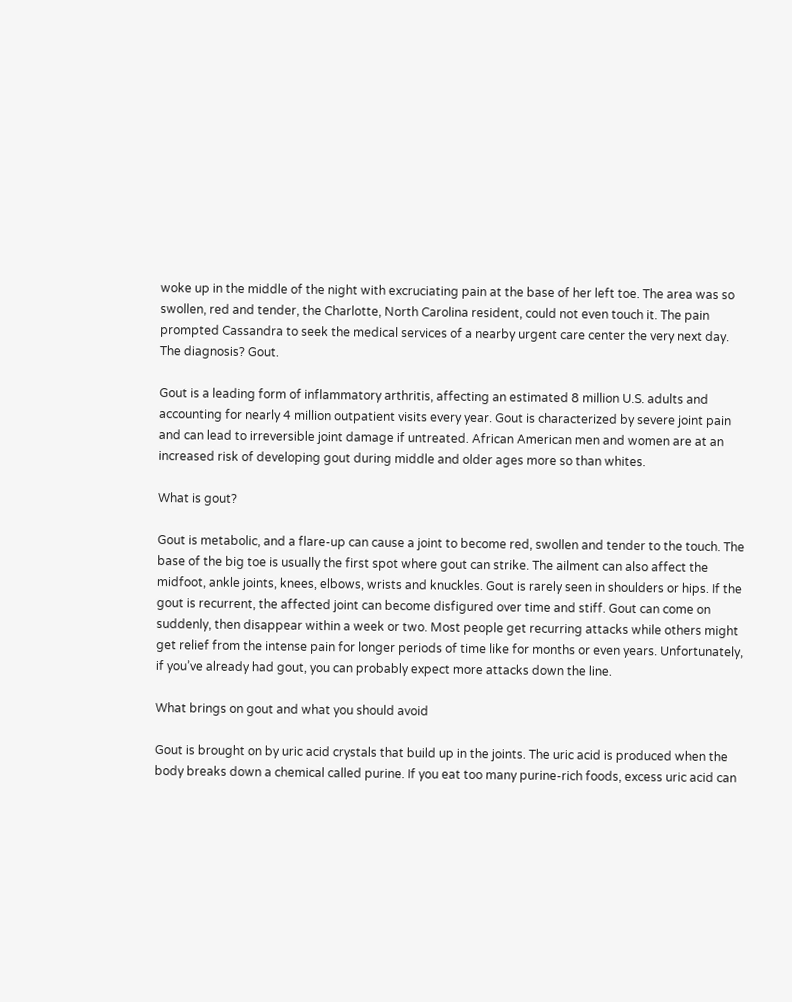woke up in the middle of the night with excruciating pain at the base of her left toe. The area was so swollen, red and tender, the Charlotte, North Carolina resident, could not even touch it. The pain prompted Cassandra to seek the medical services of a nearby urgent care center the very next day. The diagnosis? Gout.

Gout is a leading form of inflammatory arthritis, affecting an estimated 8 million U.S. adults and accounting for nearly 4 million outpatient visits every year. Gout is characterized by severe joint pain and can lead to irreversible joint damage if untreated. African American men and women are at an increased risk of developing gout during middle and older ages more so than whites.

What is gout?

Gout is metabolic, and a flare-up can cause a joint to become red, swollen and tender to the touch. The base of the big toe is usually the first spot where gout can strike. The ailment can also affect the midfoot, ankle joints, knees, elbows, wrists and knuckles. Gout is rarely seen in shoulders or hips. If the gout is recurrent, the affected joint can become disfigured over time and stiff. Gout can come on suddenly, then disappear within a week or two. Most people get recurring attacks while others might get relief from the intense pain for longer periods of time like for months or even years. Unfortunately, if you’ve already had gout, you can probably expect more attacks down the line.

What brings on gout and what you should avoid

Gout is brought on by uric acid crystals that build up in the joints. The uric acid is produced when the body breaks down a chemical called purine. If you eat too many purine-rich foods, excess uric acid can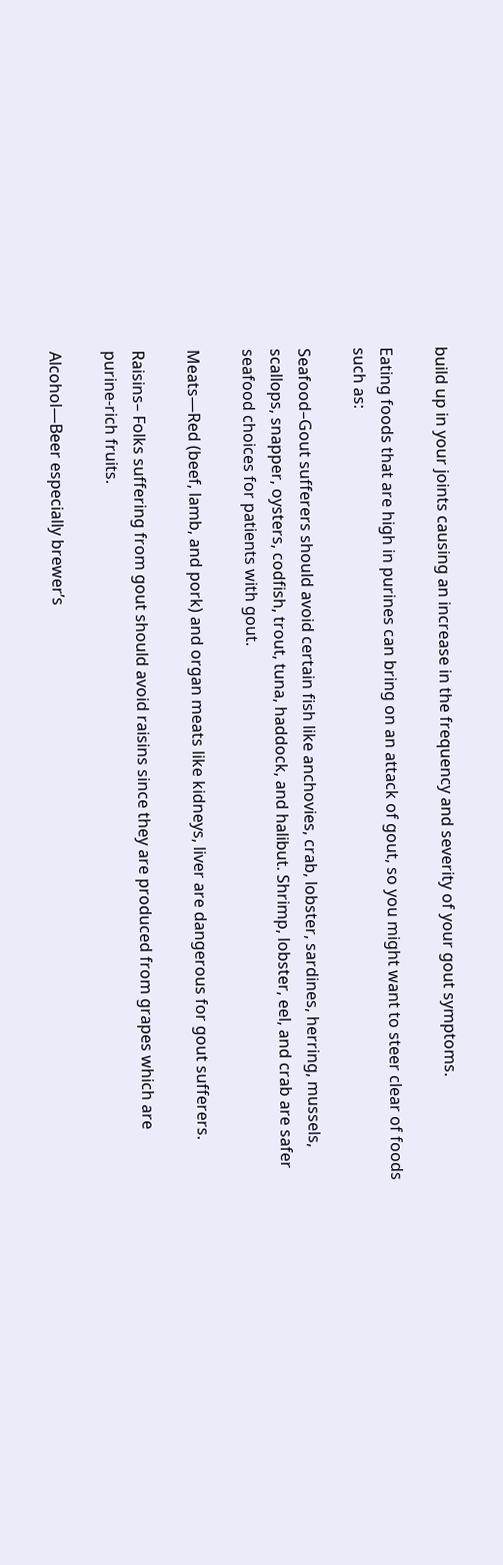build up in your joints causing an increase in the frequency and severity of your gout symptoms.

Eating foods that are high in purines can bring on an attack of gout, so you might want to steer clear of foods such as:

Seafood–Gout sufferers should avoid certain fish like anchovies, crab, lobster, sardines, herring, mussels, scallops, snapper, oysters, codfish, trout, tuna, haddock, and halibut. Shrimp, lobster, eel, and crab are safer seafood choices for patients with gout.

Meats—Red (beef, lamb, and pork) and organ meats like kidneys, liver are dangerous for gout sufferers.

Raisins– Folks suffering from gout should avoid raisins since they are produced from grapes which are purine-rich fruits.

Alcohol—Beer especially brewer’s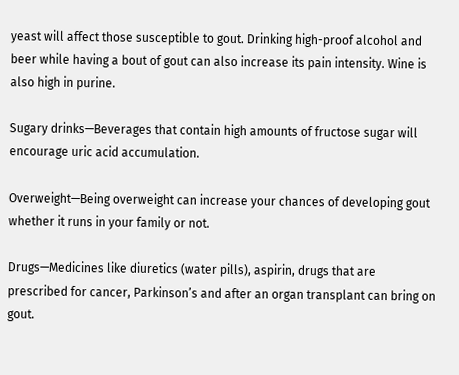yeast will affect those susceptible to gout. Drinking high-proof alcohol and beer while having a bout of gout can also increase its pain intensity. Wine is also high in purine.

Sugary drinks—Beverages that contain high amounts of fructose sugar will encourage uric acid accumulation.

Overweight—Being overweight can increase your chances of developing gout whether it runs in your family or not.

Drugs—Medicines like diuretics (water pills), aspirin, drugs that are prescribed for cancer, Parkinson’s and after an organ transplant can bring on gout.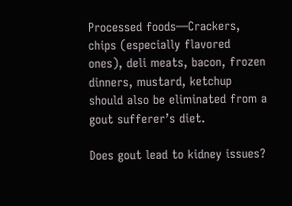Processed foods—Crackers, chips (especially flavored ones), deli meats, bacon, frozen dinners, mustard, ketchup should also be eliminated from a gout sufferer’s diet.

Does gout lead to kidney issues?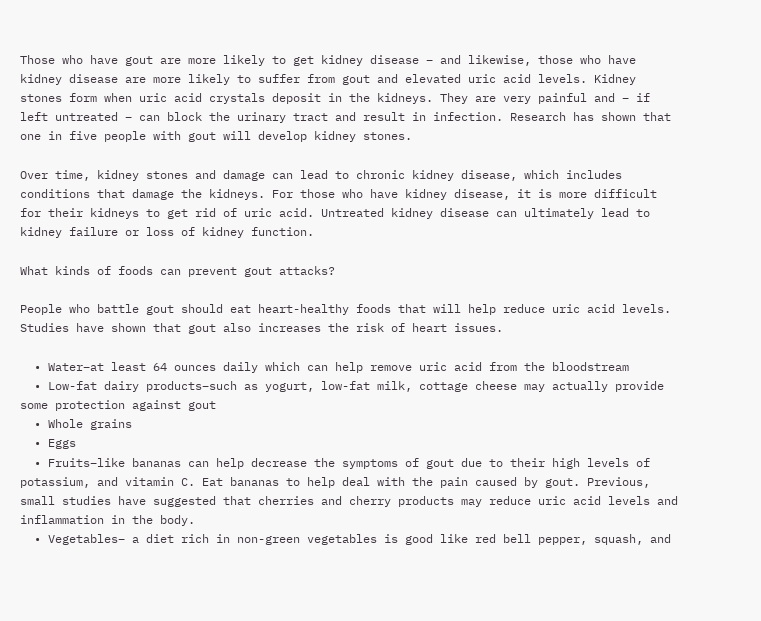Those who have gout are more likely to get kidney disease – and likewise, those who have kidney disease are more likely to suffer from gout and elevated uric acid levels. Kidney stones form when uric acid crystals deposit in the kidneys. They are very painful and – if left untreated – can block the urinary tract and result in infection. Research has shown that one in five people with gout will develop kidney stones.

Over time, kidney stones and damage can lead to chronic kidney disease, which includes conditions that damage the kidneys. For those who have kidney disease, it is more difficult for their kidneys to get rid of uric acid. Untreated kidney disease can ultimately lead to kidney failure or loss of kidney function.

What kinds of foods can prevent gout attacks?

People who battle gout should eat heart-healthy foods that will help reduce uric acid levels. Studies have shown that gout also increases the risk of heart issues.

  • Water–at least 64 ounces daily which can help remove uric acid from the bloodstream
  • Low-fat dairy products–such as yogurt, low-fat milk, cottage cheese may actually provide some protection against gout
  • Whole grains
  • Eggs
  • Fruits–like bananas can help decrease the symptoms of gout due to their high levels of potassium, and vitamin C. Eat bananas to help deal with the pain caused by gout. Previous, small studies have suggested that cherries and cherry products may reduce uric acid levels and inflammation in the body.
  • Vegetables– a diet rich in non-green vegetables is good like red bell pepper, squash, and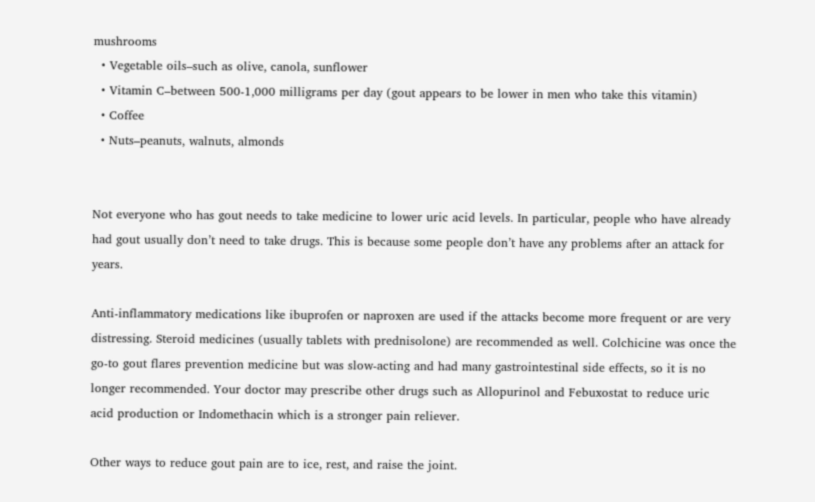mushrooms
  • Vegetable oils–such as olive, canola, sunflower
  • Vitamin C–between 500-1,000 milligrams per day (gout appears to be lower in men who take this vitamin)
  • Coffee
  • Nuts–peanuts, walnuts, almonds


Not everyone who has gout needs to take medicine to lower uric acid levels. In particular, people who have already had gout usually don’t need to take drugs. This is because some people don’t have any problems after an attack for years.

Anti-inflammatory medications like ibuprofen or naproxen are used if the attacks become more frequent or are very distressing. Steroid medicines (usually tablets with prednisolone) are recommended as well. Colchicine was once the go-to gout flares prevention medicine but was slow-acting and had many gastrointestinal side effects, so it is no longer recommended. Your doctor may prescribe other drugs such as Allopurinol and Febuxostat to reduce uric acid production or Indomethacin which is a stronger pain reliever.

Other ways to reduce gout pain are to ice, rest, and raise the joint.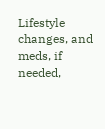Lifestyle changes, and meds, if needed,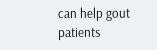can help gout patients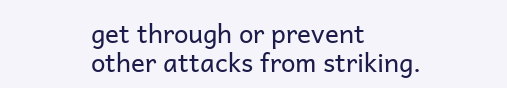get through or prevent other attacks from striking.